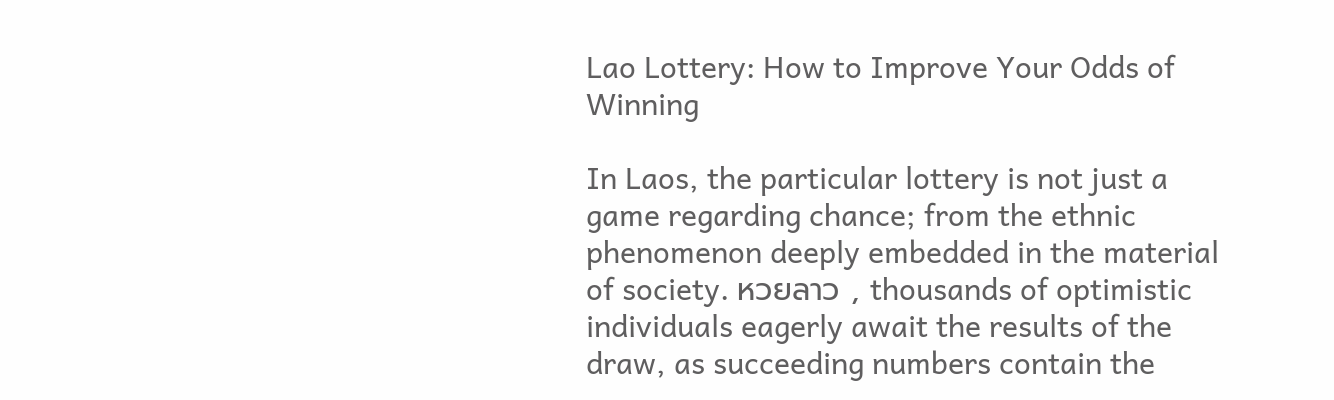Lao Lottery: How to Improve Your Odds of Winning

In Laos, the particular lottery is not just a game regarding chance; from the ethnic phenomenon deeply embedded in the material of society. หวยลาว , thousands of optimistic individuals eagerly await the results of the draw, as succeeding numbers contain the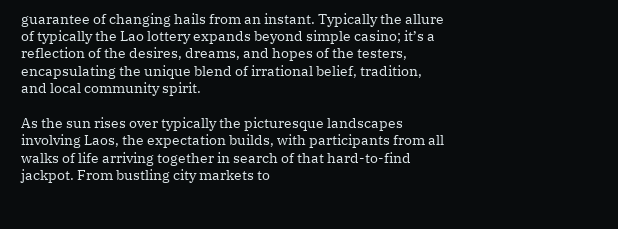guarantee of changing hails from an instant. Typically the allure of typically the Lao lottery expands beyond simple casino; it’s a reflection of the desires, dreams, and hopes of the testers, encapsulating the unique blend of irrational belief, tradition, and local community spirit.

As the sun rises over typically the picturesque landscapes involving Laos, the expectation builds, with participants from all walks of life arriving together in search of that hard-to-find jackpot. From bustling city markets to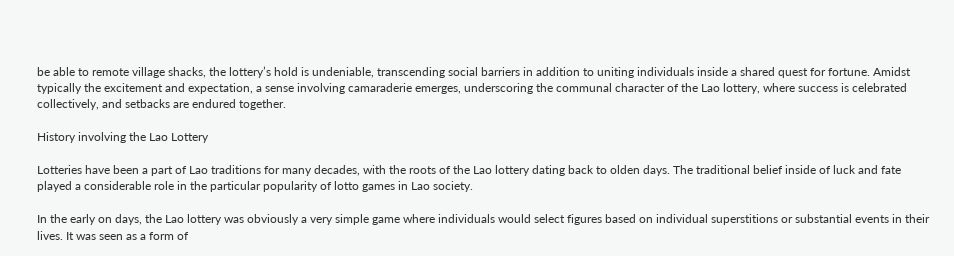be able to remote village shacks, the lottery’s hold is undeniable, transcending social barriers in addition to uniting individuals inside a shared quest for fortune. Amidst typically the excitement and expectation, a sense involving camaraderie emerges, underscoring the communal character of the Lao lottery, where success is celebrated collectively, and setbacks are endured together.

History involving the Lao Lottery

Lotteries have been a part of Lao traditions for many decades, with the roots of the Lao lottery dating back to olden days. The traditional belief inside of luck and fate played a considerable role in the particular popularity of lotto games in Lao society.

In the early on days, the Lao lottery was obviously a very simple game where individuals would select figures based on individual superstitions or substantial events in their lives. It was seen as a form of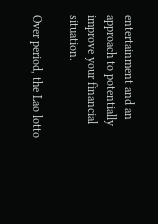entertainment and an approach to potentially improve your financial situation.

Over period, the Lao lotto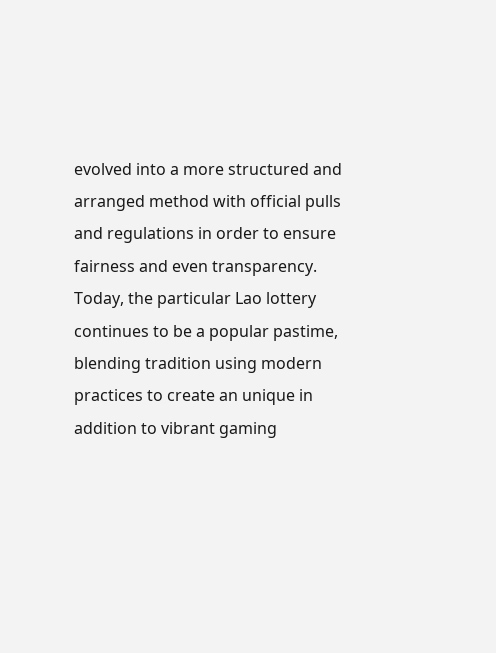evolved into a more structured and arranged method with official pulls and regulations in order to ensure fairness and even transparency. Today, the particular Lao lottery continues to be a popular pastime, blending tradition using modern practices to create an unique in addition to vibrant gaming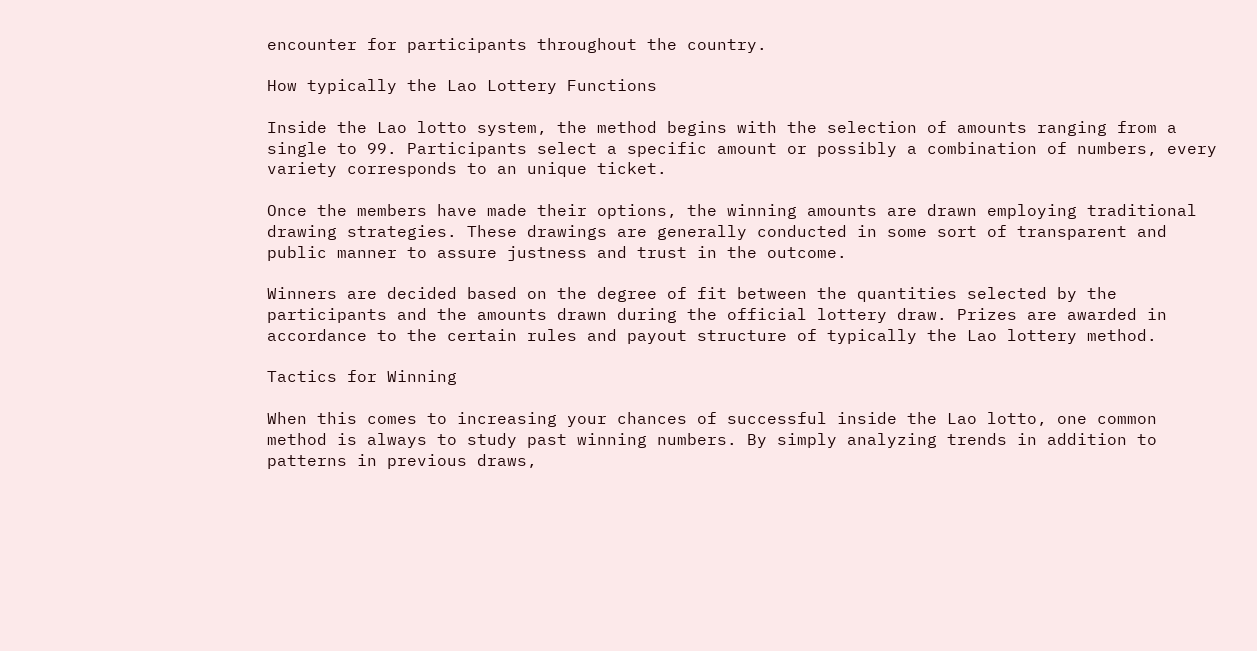encounter for participants throughout the country.

How typically the Lao Lottery Functions

Inside the Lao lotto system, the method begins with the selection of amounts ranging from a single to 99. Participants select a specific amount or possibly a combination of numbers, every variety corresponds to an unique ticket.

Once the members have made their options, the winning amounts are drawn employing traditional drawing strategies. These drawings are generally conducted in some sort of transparent and public manner to assure justness and trust in the outcome.

Winners are decided based on the degree of fit between the quantities selected by the participants and the amounts drawn during the official lottery draw. Prizes are awarded in accordance to the certain rules and payout structure of typically the Lao lottery method.

Tactics for Winning

When this comes to increasing your chances of successful inside the Lao lotto, one common method is always to study past winning numbers. By simply analyzing trends in addition to patterns in previous draws,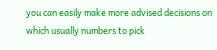you can easily make more advised decisions on which usually numbers to pick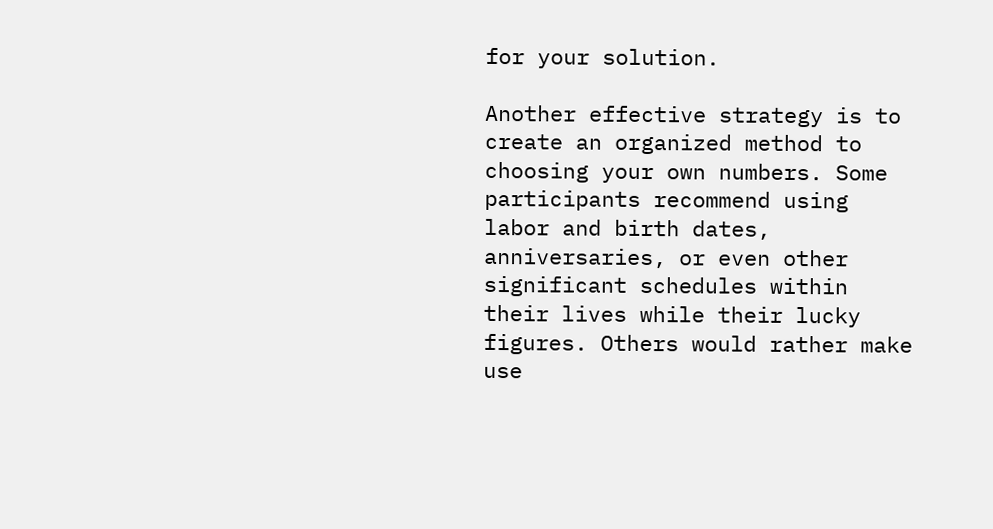for your solution.

Another effective strategy is to create an organized method to choosing your own numbers. Some participants recommend using labor and birth dates, anniversaries, or even other significant schedules within their lives while their lucky figures. Others would rather make use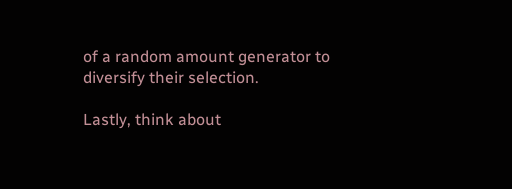of a random amount generator to diversify their selection.

Lastly, think about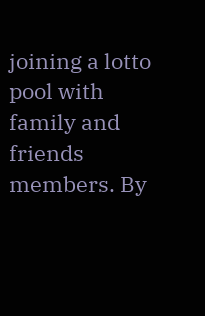joining a lotto pool with family and friends members. By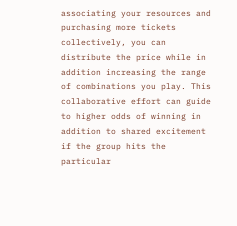associating your resources and purchasing more tickets collectively, you can distribute the price while in addition increasing the range of combinations you play. This collaborative effort can guide to higher odds of winning in addition to shared excitement if the group hits the particular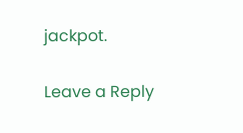jackpot.

Leave a Reply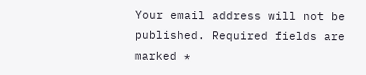Your email address will not be published. Required fields are marked *